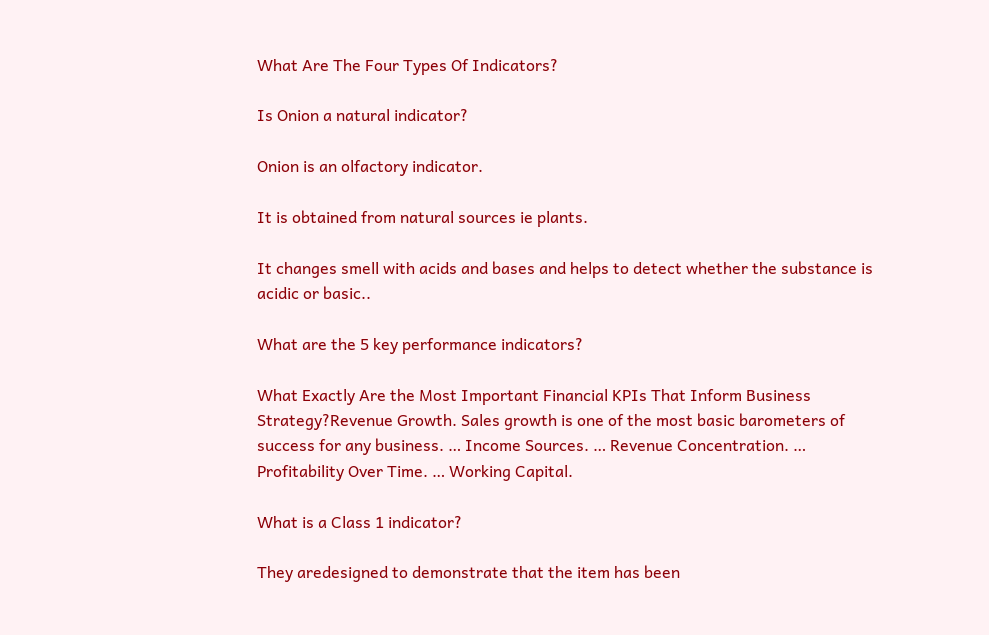What Are The Four Types Of Indicators?

Is Onion a natural indicator?

Onion is an olfactory indicator.

It is obtained from natural sources ie plants.

It changes smell with acids and bases and helps to detect whether the substance is acidic or basic..

What are the 5 key performance indicators?

What Exactly Are the Most Important Financial KPIs That Inform Business Strategy?Revenue Growth. Sales growth is one of the most basic barometers of success for any business. … Income Sources. … Revenue Concentration. … Profitability Over Time. … Working Capital.

What is a Class 1 indicator?

They aredesigned to demonstrate that the item has been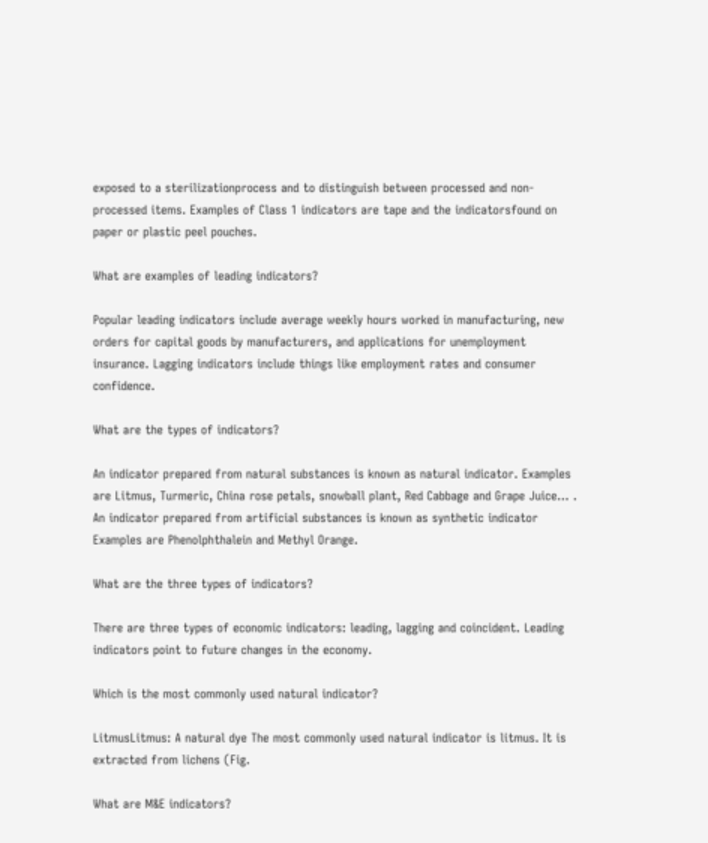exposed to a sterilizationprocess and to distinguish between processed and non-processed items. Examples of Class 1 indicators are tape and the indicatorsfound on paper or plastic peel pouches.

What are examples of leading indicators?

Popular leading indicators include average weekly hours worked in manufacturing, new orders for capital goods by manufacturers, and applications for unemployment insurance. Lagging indicators include things like employment rates and consumer confidence.

What are the types of indicators?

An indicator prepared from natural substances is known as natural indicator. Examples are Litmus, Turmeric, China rose petals, snowball plant, Red Cabbage and Grape Juice… . An indicator prepared from artificial substances is known as synthetic indicator Examples are Phenolphthalein and Methyl Orange.

What are the three types of indicators?

There are three types of economic indicators: leading, lagging and coincident. Leading indicators point to future changes in the economy.

Which is the most commonly used natural indicator?

LitmusLitmus: A natural dye The most commonly used natural indicator is litmus. It is extracted from lichens (Fig.

What are M&E indicators?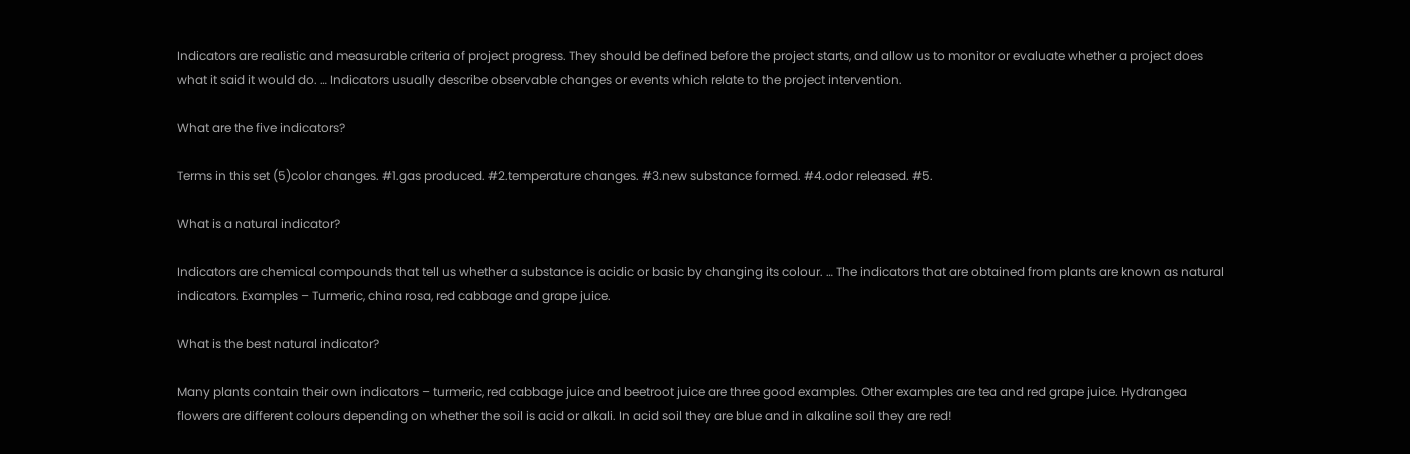Indicators are realistic and measurable criteria of project progress. They should be defined before the project starts, and allow us to monitor or evaluate whether a project does what it said it would do. … Indicators usually describe observable changes or events which relate to the project intervention.

What are the five indicators?

Terms in this set (5)color changes. #1.gas produced. #2.temperature changes. #3.new substance formed. #4.odor released. #5.

What is a natural indicator?

Indicators are chemical compounds that tell us whether a substance is acidic or basic by changing its colour. … The indicators that are obtained from plants are known as natural indicators. Examples – Turmeric, china rosa, red cabbage and grape juice.

What is the best natural indicator?

Many plants contain their own indicators – turmeric, red cabbage juice and beetroot juice are three good examples. Other examples are tea and red grape juice. Hydrangea flowers are different colours depending on whether the soil is acid or alkali. In acid soil they are blue and in alkaline soil they are red!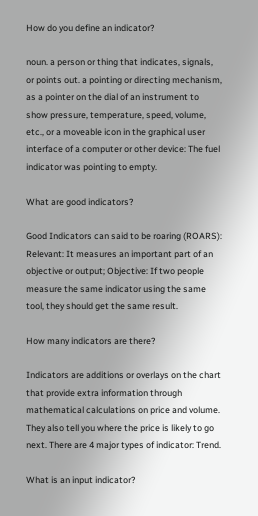How do you define an indicator?

noun. a person or thing that indicates, signals, or points out. a pointing or directing mechanism, as a pointer on the dial of an instrument to show pressure, temperature, speed, volume, etc., or a moveable icon in the graphical user interface of a computer or other device: The fuel indicator was pointing to empty.

What are good indicators?

Good Indicators can said to be roaring (ROARS): Relevant: It measures an important part of an objective or output; Objective: If two people measure the same indicator using the same tool, they should get the same result.

How many indicators are there?

Indicators are additions or overlays on the chart that provide extra information through mathematical calculations on price and volume. They also tell you where the price is likely to go next. There are 4 major types of indicator: Trend.

What is an input indicator?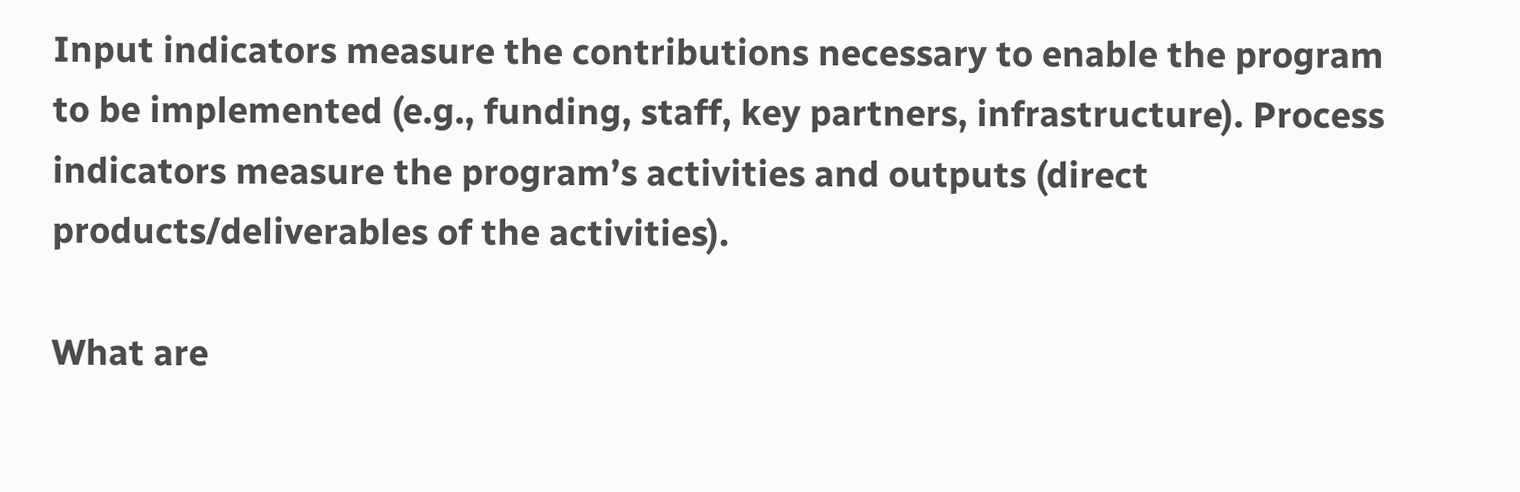Input indicators measure the contributions necessary to enable the program to be implemented (e.g., funding, staff, key partners, infrastructure). Process indicators measure the program’s activities and outputs (direct products/deliverables of the activities).

What are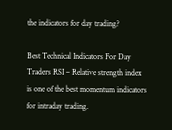the indicators for day trading?

Best Technical Indicators For Day Traders RSI – Relative strength index is one of the best momentum indicators for intraday trading.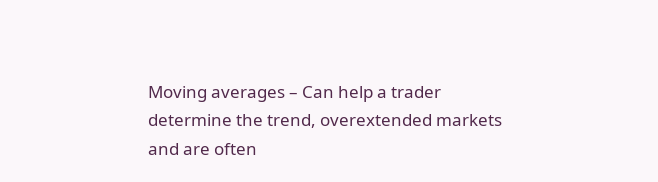Moving averages – Can help a trader determine the trend, overextended markets and are often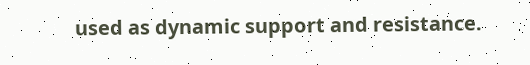used as dynamic support and resistance.